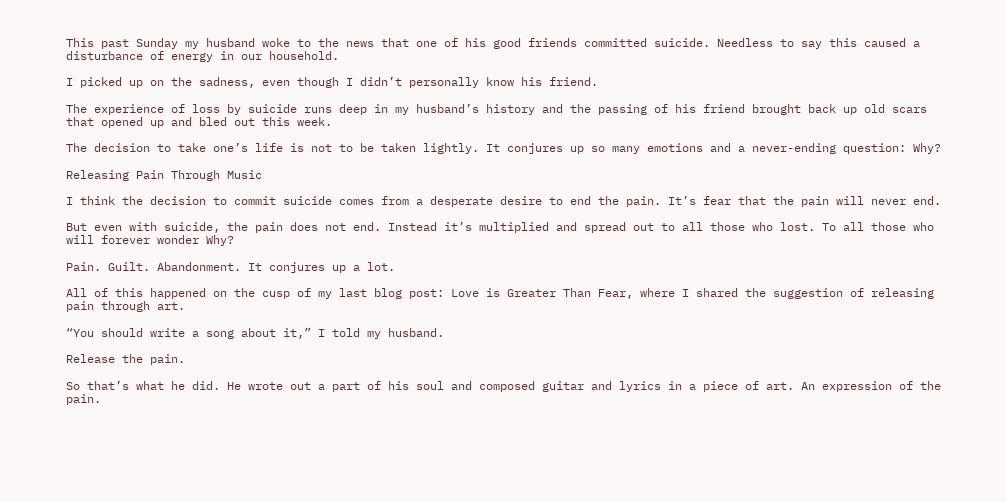This past Sunday my husband woke to the news that one of his good friends committed suicide. Needless to say this caused a disturbance of energy in our household.

I picked up on the sadness, even though I didn’t personally know his friend.

The experience of loss by suicide runs deep in my husband’s history and the passing of his friend brought back up old scars that opened up and bled out this week.

The decision to take one’s life is not to be taken lightly. It conjures up so many emotions and a never-ending question: Why?

Releasing Pain Through Music

I think the decision to commit suicide comes from a desperate desire to end the pain. It’s fear that the pain will never end.

But even with suicide, the pain does not end. Instead it’s multiplied and spread out to all those who lost. To all those who will forever wonder Why?

Pain. Guilt. Abandonment. It conjures up a lot.

All of this happened on the cusp of my last blog post: Love is Greater Than Fear, where I shared the suggestion of releasing pain through art.

“You should write a song about it,” I told my husband.

Release the pain.

So that’s what he did. He wrote out a part of his soul and composed guitar and lyrics in a piece of art. An expression of the pain.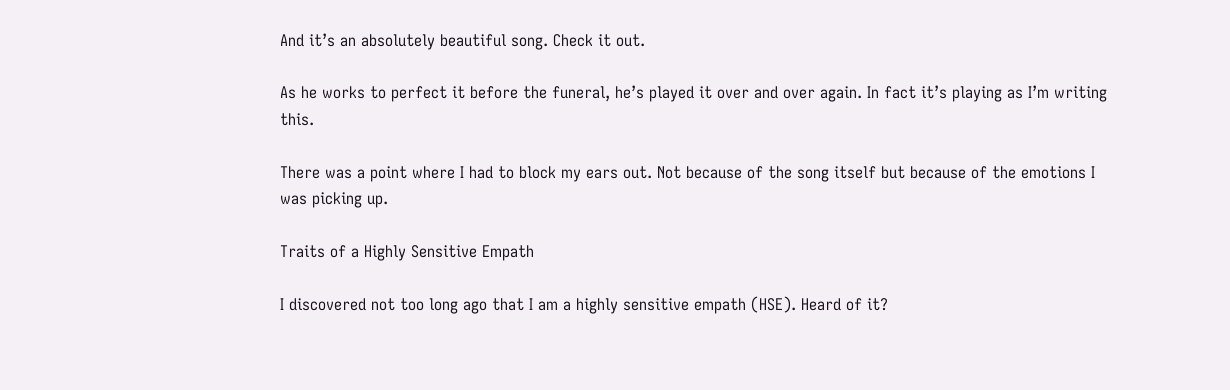And it’s an absolutely beautiful song. Check it out.

As he works to perfect it before the funeral, he’s played it over and over again. In fact it’s playing as I’m writing this.

There was a point where I had to block my ears out. Not because of the song itself but because of the emotions I was picking up.

Traits of a Highly Sensitive Empath

I discovered not too long ago that I am a highly sensitive empath (HSE). Heard of it?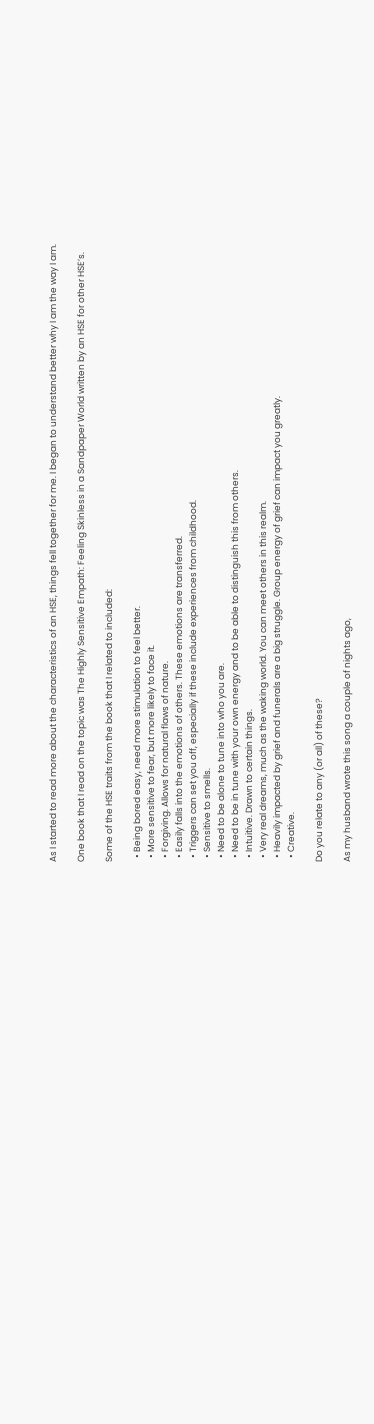As I started to read more about the characteristics of an HSE, things fell together for me. I began to understand better why I am the way I am.

One book that I read on the topic was The Highly Sensitive Empath: Feeling Skinless in a Sandpaper World written by an HSE for other HSE’s.

Some of the HSE traits from the book that I related to included:

  • Being bored easy, need more stimulation to feel better.
  • More sensitive to fear, but more likely to face it.
  • Forgiving. Allows for natural flaws of nature.
  • Easily falls into the emotions of others. These emotions are transferred.
  • Triggers can set you off, especially if these include experiences from childhood.
  • Sensitive to smells.
  • Need to be alone to tune into who you are.
  • Need to be in tune with your own energy and to be able to distinguish this from others.
  • Intuitive. Drawn to certain things.
  • Very real dreams, much as the waking world. You can meet others in this realm.
  • Heavily impacted by grief and funerals are a big struggle. Group energy of grief can impact you greatly.
  • Creative.

Do you relate to any (or all) of these?

As my husband wrote this song a couple of nights ago,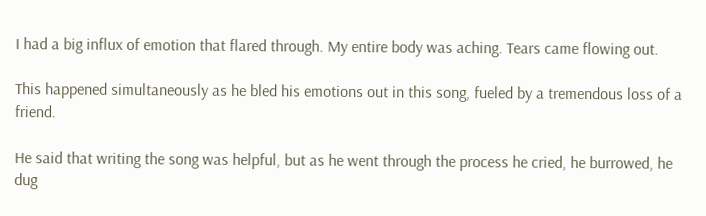I had a big influx of emotion that flared through. My entire body was aching. Tears came flowing out.

This happened simultaneously as he bled his emotions out in this song, fueled by a tremendous loss of a friend.

He said that writing the song was helpful, but as he went through the process he cried, he burrowed, he dug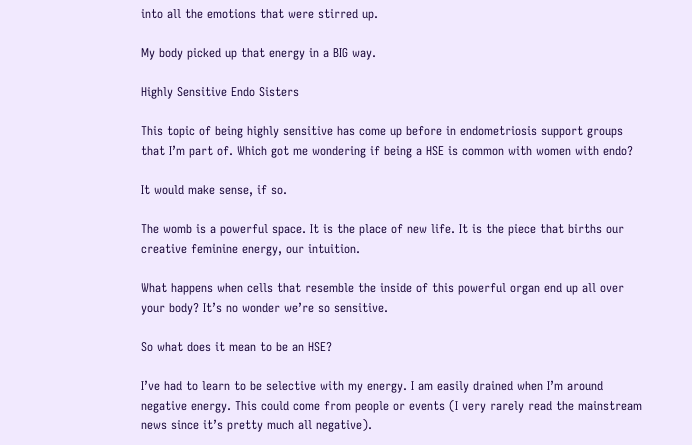into all the emotions that were stirred up.

My body picked up that energy in a BIG way.

Highly Sensitive Endo Sisters

This topic of being highly sensitive has come up before in endometriosis support groups that I’m part of. Which got me wondering if being a HSE is common with women with endo?

It would make sense, if so.

The womb is a powerful space. It is the place of new life. It is the piece that births our creative feminine energy, our intuition.

What happens when cells that resemble the inside of this powerful organ end up all over your body? It’s no wonder we’re so sensitive.

So what does it mean to be an HSE?

I’ve had to learn to be selective with my energy. I am easily drained when I’m around negative energy. This could come from people or events (I very rarely read the mainstream news since it’s pretty much all negative).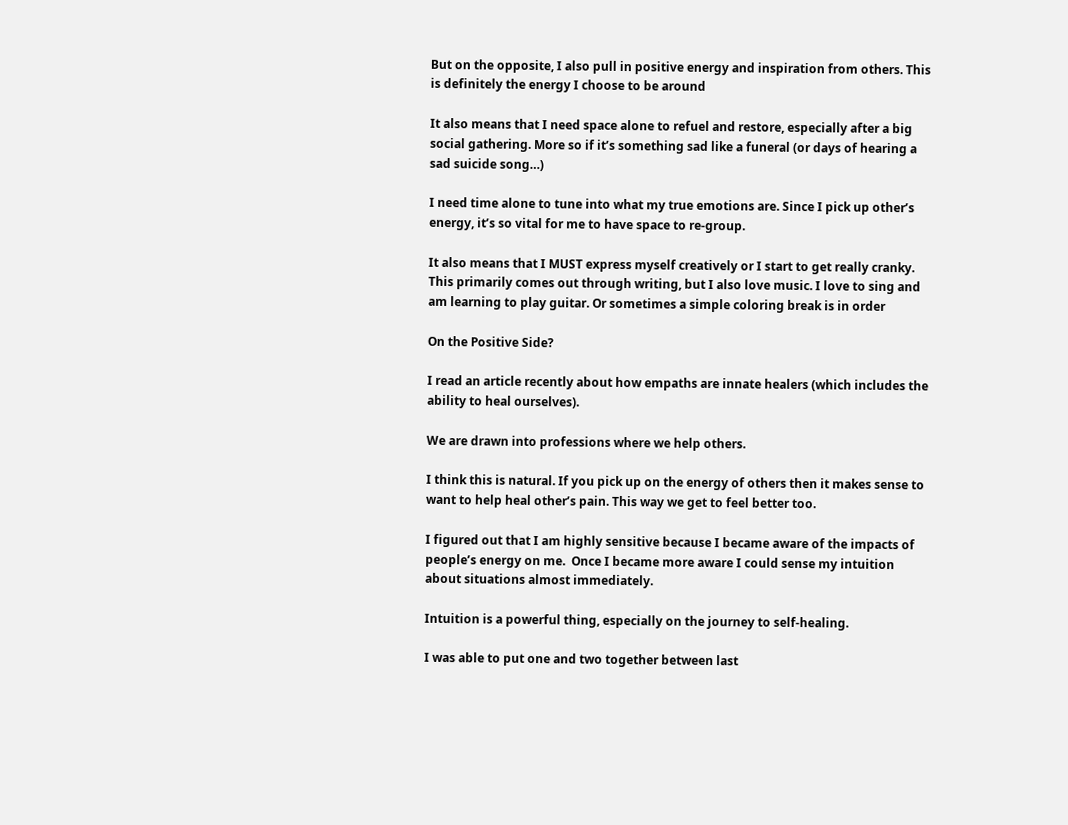But on the opposite, I also pull in positive energy and inspiration from others. This is definitely the energy I choose to be around

It also means that I need space alone to refuel and restore, especially after a big social gathering. More so if it’s something sad like a funeral (or days of hearing a sad suicide song…)

I need time alone to tune into what my true emotions are. Since I pick up other’s energy, it’s so vital for me to have space to re-group.

It also means that I MUST express myself creatively or I start to get really cranky. This primarily comes out through writing, but I also love music. I love to sing and am learning to play guitar. Or sometimes a simple coloring break is in order

On the Positive Side?

I read an article recently about how empaths are innate healers (which includes the ability to heal ourselves).

We are drawn into professions where we help others.

I think this is natural. If you pick up on the energy of others then it makes sense to want to help heal other’s pain. This way we get to feel better too.

I figured out that I am highly sensitive because I became aware of the impacts of people’s energy on me.  Once I became more aware I could sense my intuition about situations almost immediately.

Intuition is a powerful thing, especially on the journey to self-healing.

I was able to put one and two together between last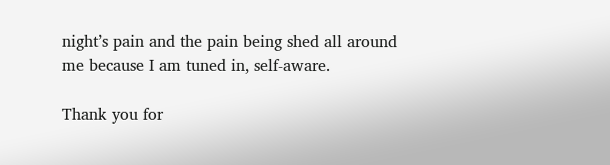night’s pain and the pain being shed all around me because I am tuned in, self-aware.

Thank you for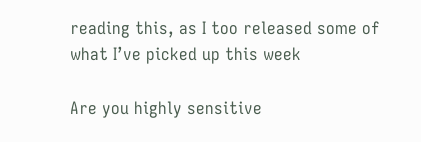reading this, as I too released some of what I’ve picked up this week

Are you highly sensitive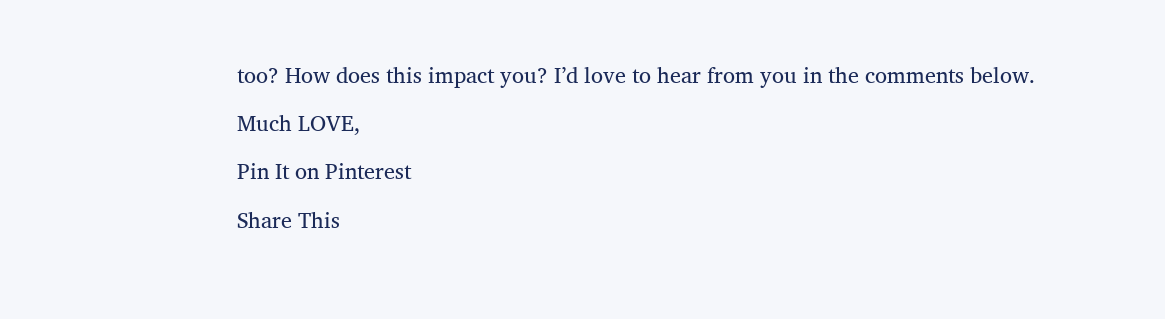too? How does this impact you? I’d love to hear from you in the comments below.

Much LOVE,

Pin It on Pinterest

Share This